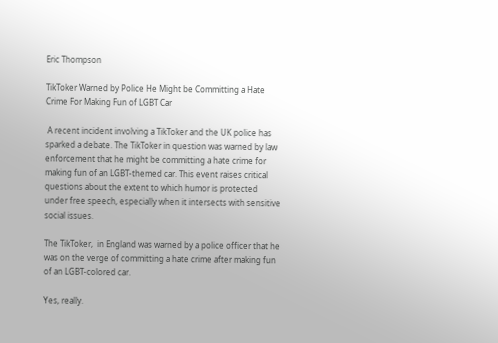Eric Thompson

TikToker Warned by Police He Might be Committing a Hate Crime For Making Fun of LGBT Car

 A recent incident involving a TikToker and the UK police has sparked a debate. The TikToker in question was warned by law enforcement that he might be committing a hate crime for making fun of an LGBT-themed car. This event raises critical questions about the extent to which humor is protected under free speech, especially when it intersects with sensitive social issues.

The TikToker,  in England was warned by a police officer that he was on the verge of committing a hate crime after making fun of an LGBT-colored car.

Yes, really.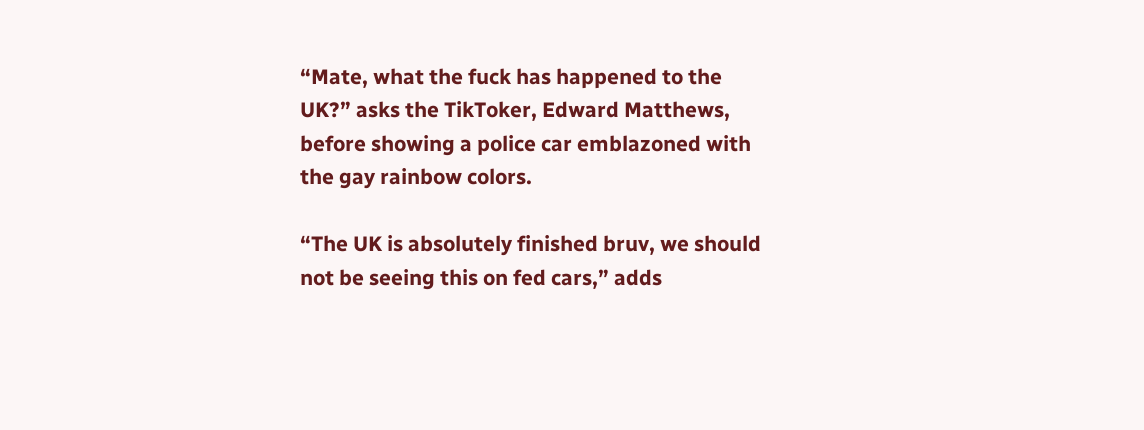“Mate, what the fuck has happened to the UK?” asks the TikToker, Edward Matthews, before showing a police car emblazoned with the gay rainbow colors.

“The UK is absolutely finished bruv, we should not be seeing this on fed cars,” adds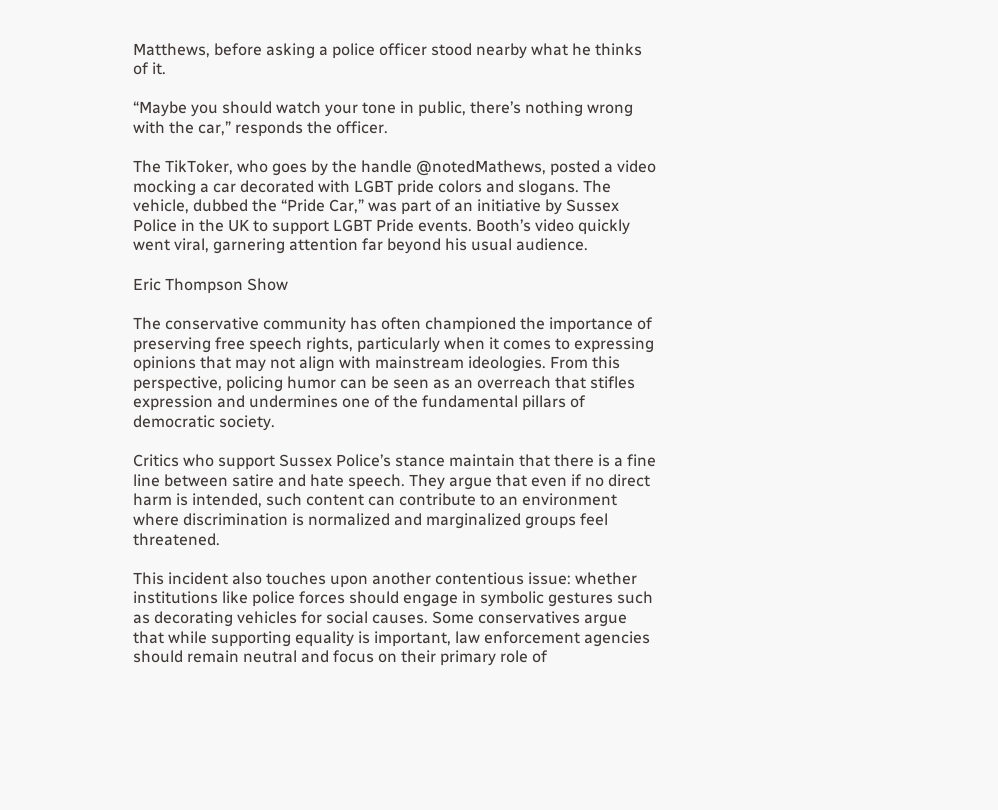Matthews, before asking a police officer stood nearby what he thinks of it.

“Maybe you should watch your tone in public, there’s nothing wrong with the car,” responds the officer.

The TikToker, who goes by the handle @notedMathews, posted a video mocking a car decorated with LGBT pride colors and slogans. The vehicle, dubbed the “Pride Car,” was part of an initiative by Sussex Police in the UK to support LGBT Pride events. Booth’s video quickly went viral, garnering attention far beyond his usual audience.

Eric Thompson Show

The conservative community has often championed the importance of preserving free speech rights, particularly when it comes to expressing opinions that may not align with mainstream ideologies. From this perspective, policing humor can be seen as an overreach that stifles expression and undermines one of the fundamental pillars of democratic society.

Critics who support Sussex Police’s stance maintain that there is a fine line between satire and hate speech. They argue that even if no direct harm is intended, such content can contribute to an environment where discrimination is normalized and marginalized groups feel threatened.

This incident also touches upon another contentious issue: whether institutions like police forces should engage in symbolic gestures such as decorating vehicles for social causes. Some conservatives argue that while supporting equality is important, law enforcement agencies should remain neutral and focus on their primary role of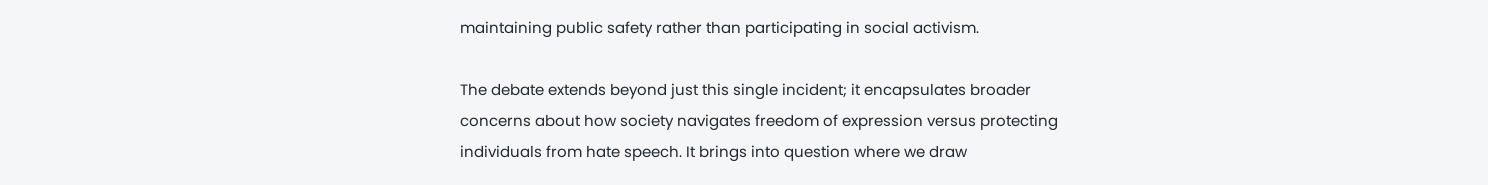maintaining public safety rather than participating in social activism.

The debate extends beyond just this single incident; it encapsulates broader concerns about how society navigates freedom of expression versus protecting individuals from hate speech. It brings into question where we draw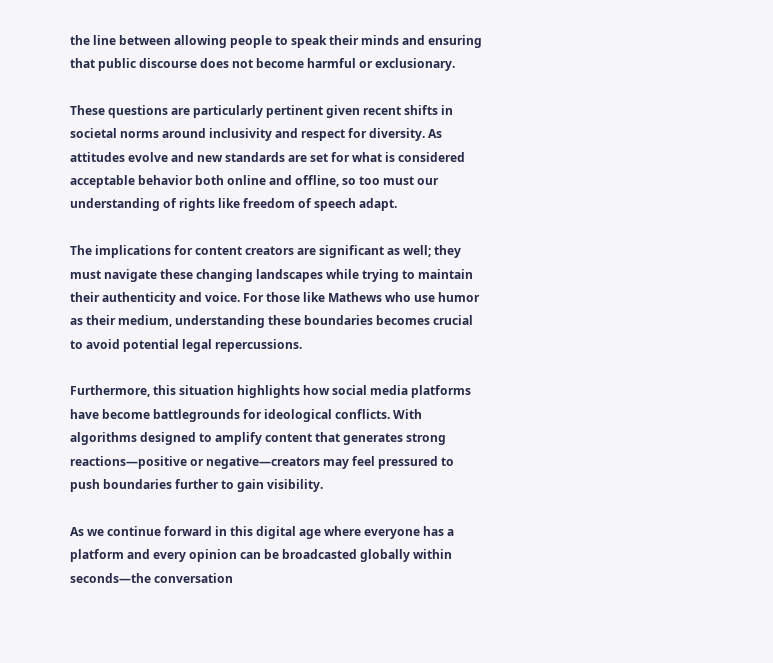the line between allowing people to speak their minds and ensuring that public discourse does not become harmful or exclusionary.

These questions are particularly pertinent given recent shifts in societal norms around inclusivity and respect for diversity. As attitudes evolve and new standards are set for what is considered acceptable behavior both online and offline, so too must our understanding of rights like freedom of speech adapt.

The implications for content creators are significant as well; they must navigate these changing landscapes while trying to maintain their authenticity and voice. For those like Mathews who use humor as their medium, understanding these boundaries becomes crucial to avoid potential legal repercussions.

Furthermore, this situation highlights how social media platforms have become battlegrounds for ideological conflicts. With algorithms designed to amplify content that generates strong reactions—positive or negative—creators may feel pressured to push boundaries further to gain visibility.

As we continue forward in this digital age where everyone has a platform and every opinion can be broadcasted globally within seconds—the conversation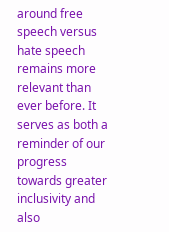around free speech versus hate speech remains more relevant than ever before. It serves as both a reminder of our progress towards greater inclusivity and also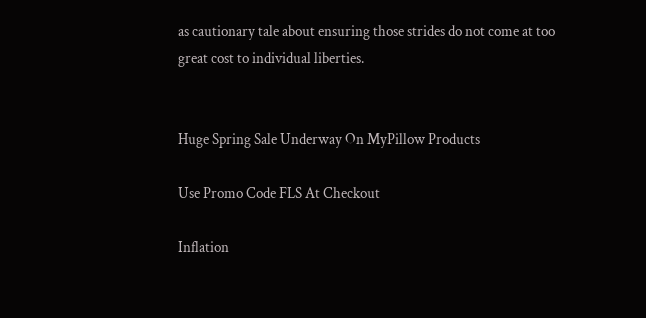as cautionary tale about ensuring those strides do not come at too great cost to individual liberties.


Huge Spring Sale Underway On MyPillow Products

Use Promo Code FLS At Checkout

Inflation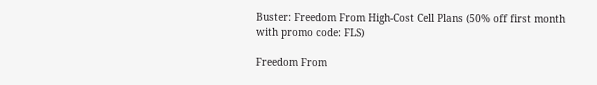Buster: Freedom From High-Cost Cell Plans (50% off first month with promo code: FLS)

Freedom From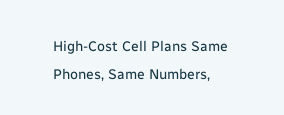High-Cost Cell Plans Same Phones, Same Numbers,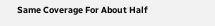Same Coverage For About Half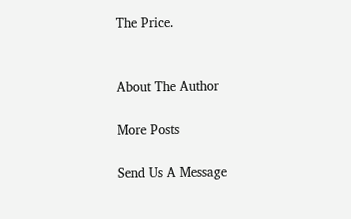The Price.


About The Author

More Posts

Send Us A Message